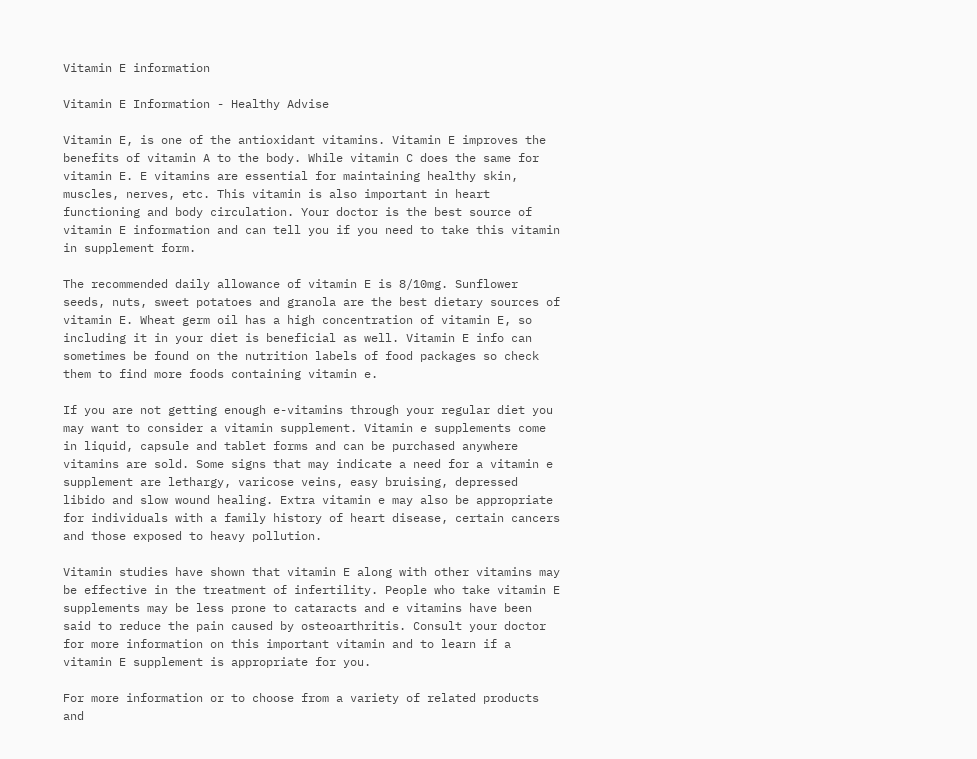Vitamin E information

Vitamin E Information - Healthy Advise

Vitamin E, is one of the antioxidant vitamins. Vitamin E improves the benefits of vitamin A to the body. While vitamin C does the same for vitamin E. E vitamins are essential for maintaining healthy skin, muscles, nerves, etc. This vitamin is also important in heart functioning and body circulation. Your doctor is the best source of vitamin E information and can tell you if you need to take this vitamin in supplement form.

The recommended daily allowance of vitamin E is 8/10mg. Sunflower seeds, nuts, sweet potatoes and granola are the best dietary sources of vitamin E. Wheat germ oil has a high concentration of vitamin E, so including it in your diet is beneficial as well. Vitamin E info can sometimes be found on the nutrition labels of food packages so check them to find more foods containing vitamin e.

If you are not getting enough e-vitamins through your regular diet you may want to consider a vitamin supplement. Vitamin e supplements come in liquid, capsule and tablet forms and can be purchased anywhere vitamins are sold. Some signs that may indicate a need for a vitamin e supplement are lethargy, varicose veins, easy bruising, depressed libido and slow wound healing. Extra vitamin e may also be appropriate for individuals with a family history of heart disease, certain cancers and those exposed to heavy pollution.

Vitamin studies have shown that vitamin E along with other vitamins may be effective in the treatment of infertility. People who take vitamin E supplements may be less prone to cataracts and e vitamins have been said to reduce the pain caused by osteoarthritis. Consult your doctor for more information on this important vitamin and to learn if a vitamin E supplement is appropriate for you.

For more information or to choose from a variety of related products and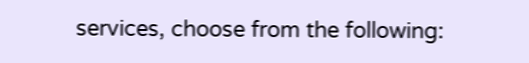services, choose from the following: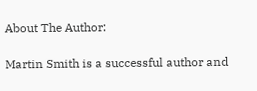About The Author:

Martin Smith is a successful author and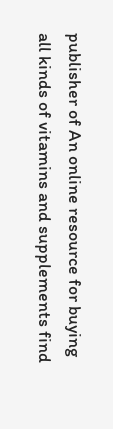publisher of An online resource for buying all kinds of vitamins and supplements find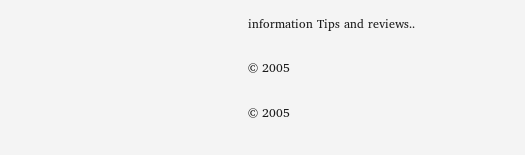information Tips and reviews..

© 2005

© 2005